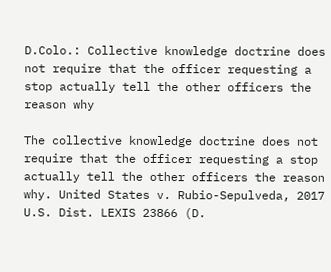D.Colo.: Collective knowledge doctrine does not require that the officer requesting a stop actually tell the other officers the reason why

The collective knowledge doctrine does not require that the officer requesting a stop actually tell the other officers the reason why. United States v. Rubio-Sepulveda, 2017 U.S. Dist. LEXIS 23866 (D.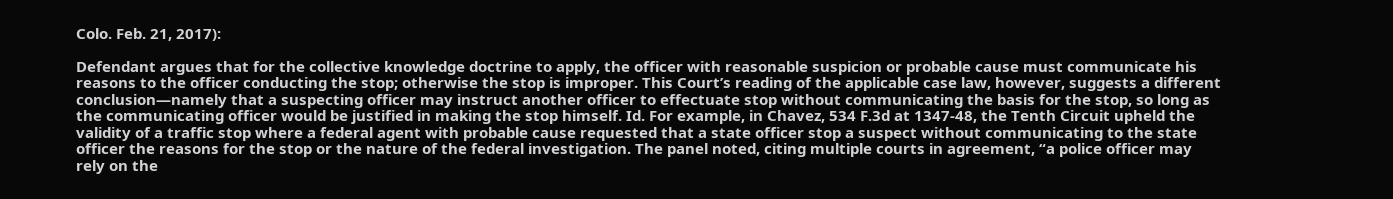Colo. Feb. 21, 2017):

Defendant argues that for the collective knowledge doctrine to apply, the officer with reasonable suspicion or probable cause must communicate his reasons to the officer conducting the stop; otherwise the stop is improper. This Court’s reading of the applicable case law, however, suggests a different conclusion—namely that a suspecting officer may instruct another officer to effectuate stop without communicating the basis for the stop, so long as the communicating officer would be justified in making the stop himself. Id. For example, in Chavez, 534 F.3d at 1347-48, the Tenth Circuit upheld the validity of a traffic stop where a federal agent with probable cause requested that a state officer stop a suspect without communicating to the state officer the reasons for the stop or the nature of the federal investigation. The panel noted, citing multiple courts in agreement, “a police officer may rely on the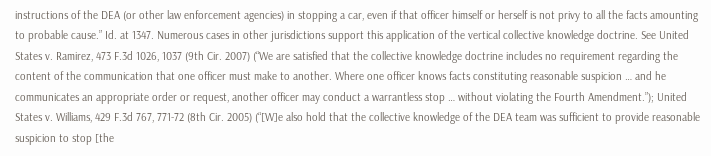instructions of the DEA (or other law enforcement agencies) in stopping a car, even if that officer himself or herself is not privy to all the facts amounting to probable cause.” Id. at 1347. Numerous cases in other jurisdictions support this application of the vertical collective knowledge doctrine. See United States v. Ramirez, 473 F.3d 1026, 1037 (9th Cir. 2007) (“We are satisfied that the collective knowledge doctrine includes no requirement regarding the content of the communication that one officer must make to another. Where one officer knows facts constituting reasonable suspicion … and he communicates an appropriate order or request, another officer may conduct a warrantless stop … without violating the Fourth Amendment.”); United States v. Williams, 429 F.3d 767, 771-72 (8th Cir. 2005) (“[W]e also hold that the collective knowledge of the DEA team was sufficient to provide reasonable suspicion to stop [the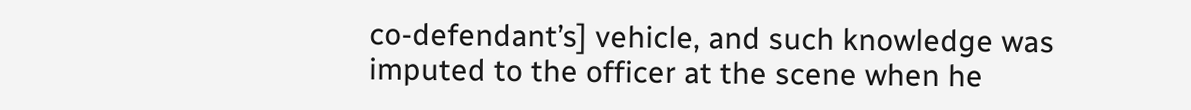co-defendant’s] vehicle, and such knowledge was imputed to the officer at the scene when he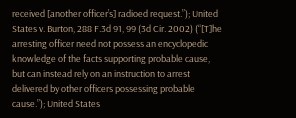received [another officer’s] radioed request.”); United States v. Burton, 288 F.3d 91, 99 (3d Cir. 2002) (“[T]he arresting officer need not possess an encyclopedic knowledge of the facts supporting probable cause, but can instead rely on an instruction to arrest delivered by other officers possessing probable cause.”); United States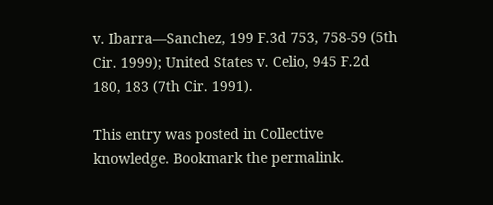v. Ibarra—Sanchez, 199 F.3d 753, 758-59 (5th Cir. 1999); United States v. Celio, 945 F.2d 180, 183 (7th Cir. 1991).

This entry was posted in Collective knowledge. Bookmark the permalink.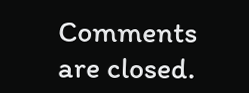Comments are closed.